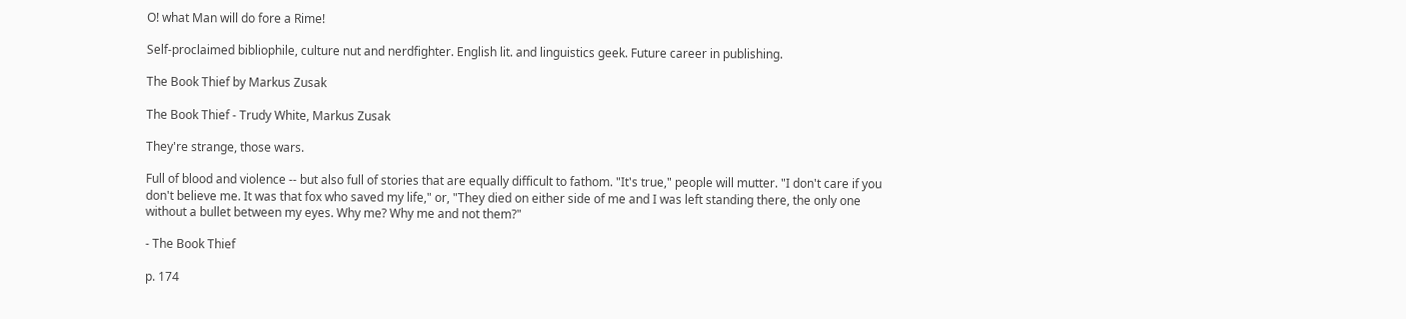O! what Man will do fore a Rime!

Self-proclaimed bibliophile, culture nut and nerdfighter. English lit. and linguistics geek. Future career in publishing.

The Book Thief by Markus Zusak

The Book Thief - Trudy White, Markus Zusak

They're strange, those wars.

Full of blood and violence -- but also full of stories that are equally difficult to fathom. "It's true," people will mutter. "I don't care if you don't believe me. It was that fox who saved my life," or, "They died on either side of me and I was left standing there, the only one without a bullet between my eyes. Why me? Why me and not them?"

- The Book Thief

p. 174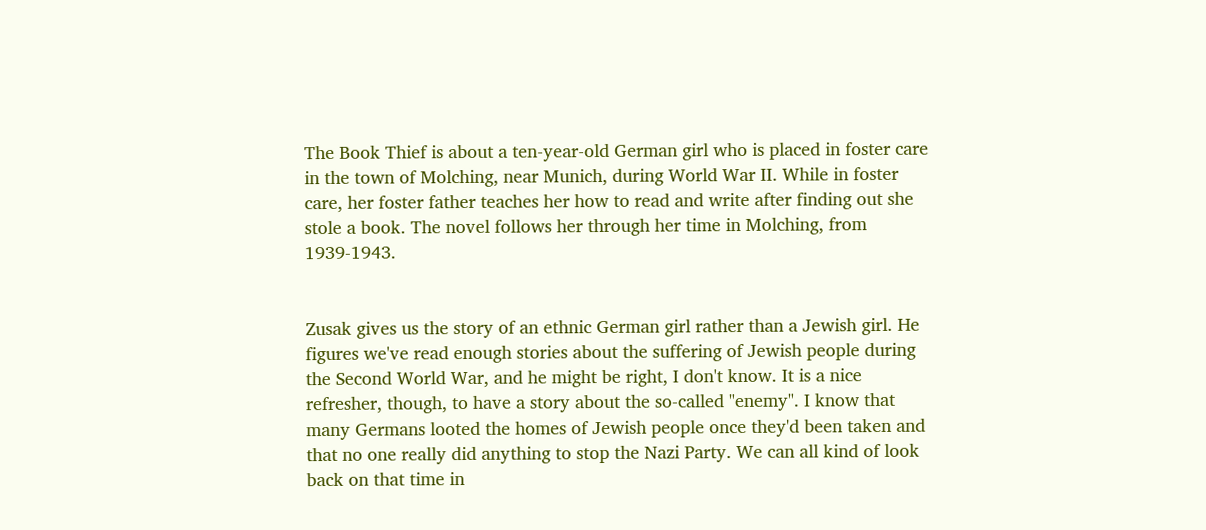The Book Thief is about a ten-year-old German girl who is placed in foster care in the town of Molching, near Munich, during World War II. While in foster care, her foster father teaches her how to read and write after finding out she stole a book. The novel follows her through her time in Molching, from 1939-1943.


Zusak gives us the story of an ethnic German girl rather than a Jewish girl. He figures we've read enough stories about the suffering of Jewish people during the Second World War, and he might be right, I don't know. It is a nice refresher, though, to have a story about the so-called "enemy". I know that many Germans looted the homes of Jewish people once they'd been taken and that no one really did anything to stop the Nazi Party. We can all kind of look back on that time in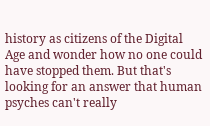history as citizens of the Digital Age and wonder how no one could have stopped them. But that's looking for an answer that human psyches can't really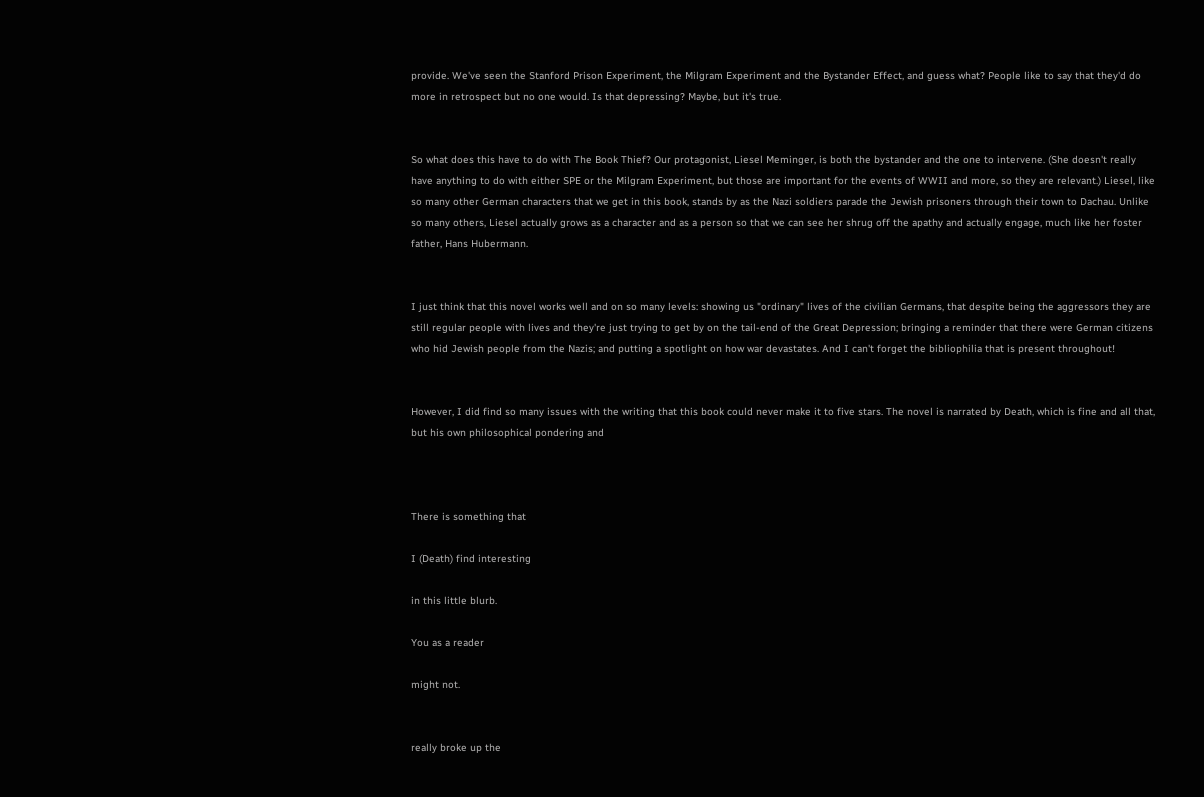provide. We've seen the Stanford Prison Experiment, the Milgram Experiment and the Bystander Effect, and guess what? People like to say that they'd do more in retrospect but no one would. Is that depressing? Maybe, but it's true.


So what does this have to do with The Book Thief? Our protagonist, Liesel Meminger, is both the bystander and the one to intervene. (She doesn't really have anything to do with either SPE or the Milgram Experiment, but those are important for the events of WWII and more, so they are relevant.) Liesel, like so many other German characters that we get in this book, stands by as the Nazi soldiers parade the Jewish prisoners through their town to Dachau. Unlike so many others, Liesel actually grows as a character and as a person so that we can see her shrug off the apathy and actually engage, much like her foster father, Hans Hubermann.


I just think that this novel works well and on so many levels: showing us "ordinary" lives of the civilian Germans, that despite being the aggressors they are still regular people with lives and they're just trying to get by on the tail-end of the Great Depression; bringing a reminder that there were German citizens who hid Jewish people from the Nazis; and putting a spotlight on how war devastates. And I can't forget the bibliophilia that is present throughout!


However, I did find so many issues with the writing that this book could never make it to five stars. The novel is narrated by Death, which is fine and all that, but his own philosophical pondering and



There is something that

I (Death) find interesting

in this little blurb.

You as a reader

might not.


really broke up the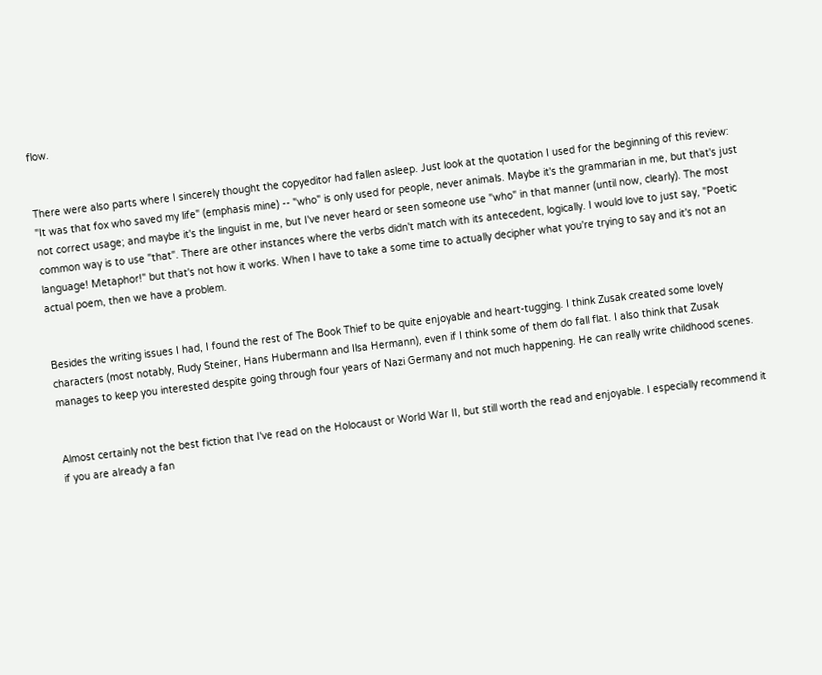flow.


There were also parts where I sincerely thought the copyeditor had fallen asleep. Just look at the quotation I used for the beginning of this review: "It was that fox who saved my life" (emphasis mine) -- "who" is only used for people, never animals. Maybe it's the grammarian in me, but that's just not correct usage; and maybe it's the linguist in me, but I've never heard or seen someone use "who" in that manner (until now, clearly). The most common way is to use "that". There are other instances where the verbs didn't match with its antecedent, logically. I would love to just say, "Poetic language! Metaphor!" but that's not how it works. When I have to take a some time to actually decipher what you're trying to say and it's not an actual poem, then we have a problem.


Besides the writing issues I had, I found the rest of The Book Thief to be quite enjoyable and heart-tugging. I think Zusak created some lovely characters (most notably, Rudy Steiner, Hans Hubermann and Ilsa Hermann), even if I think some of them do fall flat. I also think that Zusak manages to keep you interested despite going through four years of Nazi Germany and not much happening. He can really write childhood scenes.


Almost certainly not the best fiction that I've read on the Holocaust or World War II, but still worth the read and enjoyable. I especially recommend it if you are already a fan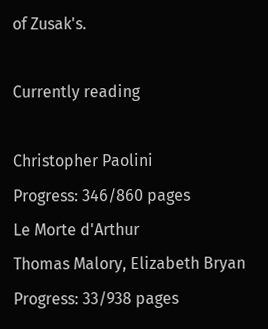of Zusak's.

Currently reading

Christopher Paolini
Progress: 346/860 pages
Le Morte d'Arthur
Thomas Malory, Elizabeth Bryan
Progress: 33/938 pages